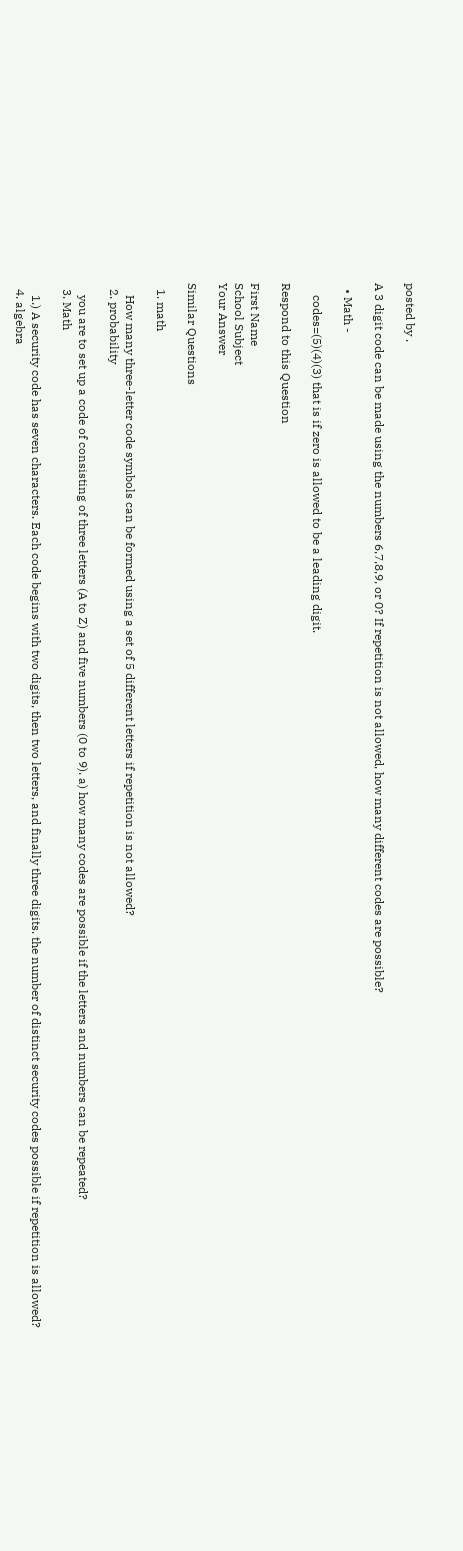posted by .

A 3 digit code can be made using the numbers 6,7,8,9, or 0? If repetition is not allowed, how many different codes are possible?

  • Math -

    codes=(5)(4)(3) that is if zero is allowed to be a leading digit.

Respond to this Question

First Name
School Subject
Your Answer

Similar Questions

  1. math

    How many three-letter code symbols can be formed using a set of 5 different letters if repetition is not allowed?
  2. probability

    you are to set up a code of consisting of three letters (A to Z) and five numbers (0 to 9). a) how many codes are possible if the letters and numbers can be repeated?
  3. Math

    1.) A security code has seven characters. Each code begins with two digits, then two letters, and finally three digits. the number of distinct security codes possible if repetition is allowed?
  4. algebra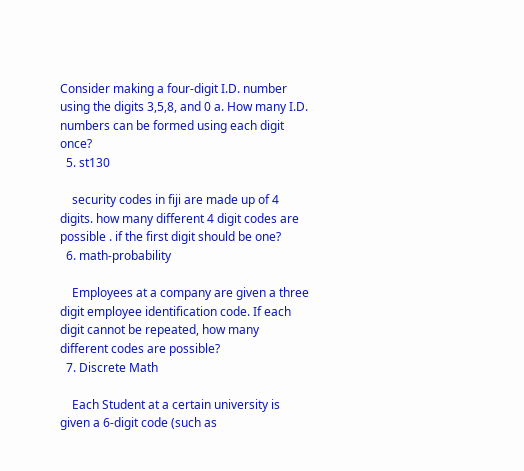Consider making a four-digit I.D. number using the digits 3,5,8, and 0 a. How many I.D. numbers can be formed using each digit once?
  5. st130

    security codes in fiji are made up of 4 digits. how many different 4 digit codes are possible . if the first digit should be one?
  6. math-probability

    Employees at a company are given a three digit employee identification code. If each digit cannot be repeated, how many different codes are possible?
  7. Discrete Math

    Each Student at a certain university is given a 6-digit code (such as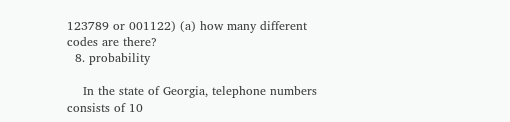123789 or 001122) (a) how many different codes are there?
  8. probability

    In the state of Georgia, telephone numbers consists of 10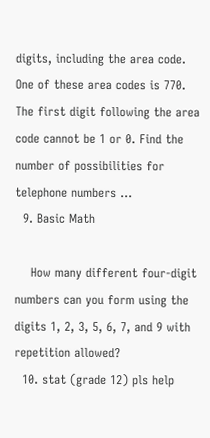digits, including the area code. One of these area codes is 770. The first digit following the area code cannot be 1 or 0. Find the number of possibilities for telephone numbers …
  9. Basic Math

    How many different four-digit numbers can you form using the digits 1, 2, 3, 5, 6, 7, and 9 with repetition allowed?
  10. stat (grade 12) pls help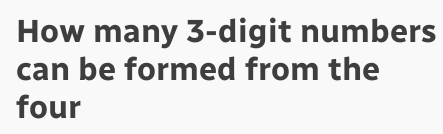How many 3-digit numbers can be formed from the four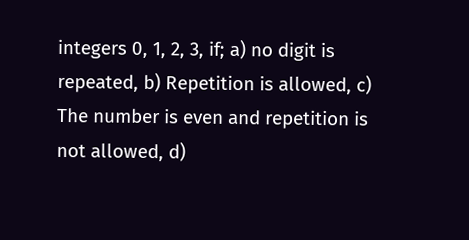integers 0, 1, 2, 3, if; a) no digit is repeated, b) Repetition is allowed, c) The number is even and repetition is not allowed, d)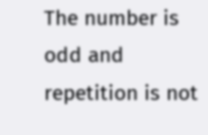The number is odd and repetition is not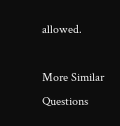allowed.

More Similar Questions